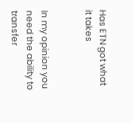Has ETN got what it takes


In my opinion you need the ability to transfer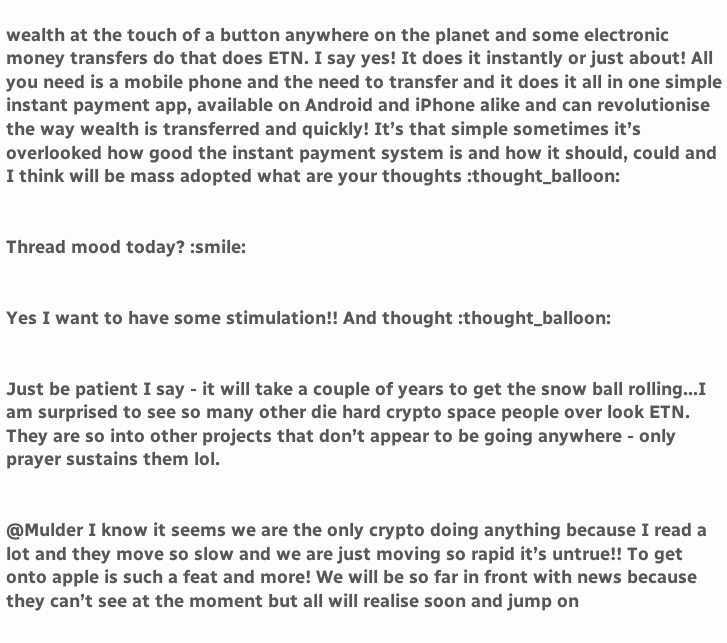wealth at the touch of a button anywhere on the planet and some electronic money transfers do that does ETN. I say yes! It does it instantly or just about! All you need is a mobile phone and the need to transfer and it does it all in one simple instant payment app, available on Android and iPhone alike and can revolutionise the way wealth is transferred and quickly! It’s that simple sometimes it’s overlooked how good the instant payment system is and how it should, could and I think will be mass adopted what are your thoughts :thought_balloon:


Thread mood today? :smile:


Yes I want to have some stimulation!! And thought :thought_balloon:


Just be patient I say - it will take a couple of years to get the snow ball rolling…I am surprised to see so many other die hard crypto space people over look ETN. They are so into other projects that don’t appear to be going anywhere - only prayer sustains them lol.


@Mulder I know it seems we are the only crypto doing anything because I read a lot and they move so slow and we are just moving so rapid it’s untrue!! To get onto apple is such a feat and more! We will be so far in front with news because they can’t see at the moment but all will realise soon and jump on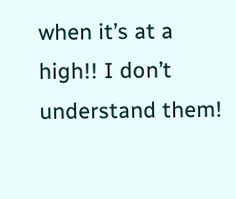when it’s at a high!! I don’t understand them!